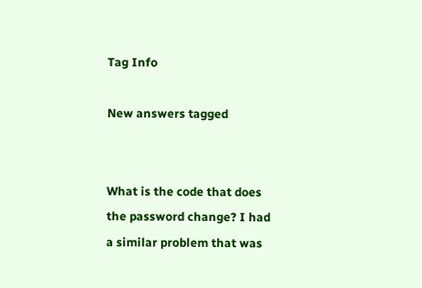Tag Info

New answers tagged


What is the code that does the password change? I had a similar problem that was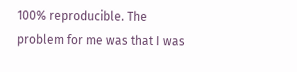100% reproducible. The problem for me was that I was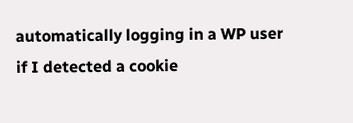automatically logging in a WP user if I detected a cookie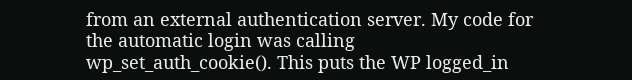from an external authentication server. My code for the automatic login was calling wp_set_auth_cookie(). This puts the WP logged_in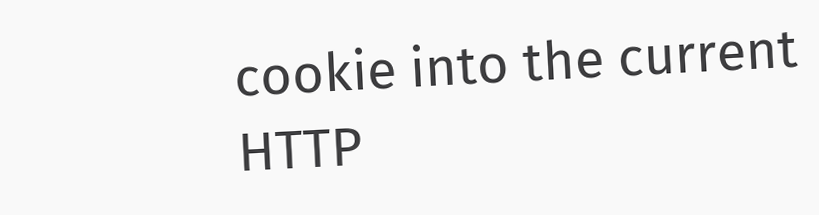cookie into the current HTTP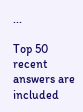...

Top 50 recent answers are included